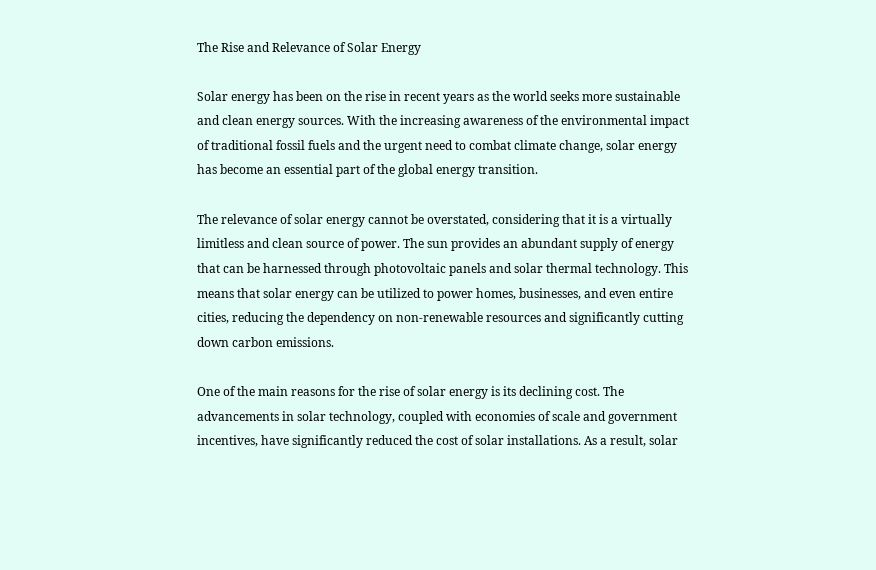The Rise and Relevance of Solar Energy

Solar energy has been on the rise in recent years as the world seeks more sustainable and clean energy sources. With the increasing awareness of the environmental impact of traditional fossil fuels and the urgent need to combat climate change, solar energy has become an essential part of the global energy transition.

The relevance of solar energy cannot be overstated, considering that it is a virtually limitless and clean source of power. The sun provides an abundant supply of energy that can be harnessed through photovoltaic panels and solar thermal technology. This means that solar energy can be utilized to power homes, businesses, and even entire cities, reducing the dependency on non-renewable resources and significantly cutting down carbon emissions.

One of the main reasons for the rise of solar energy is its declining cost. The advancements in solar technology, coupled with economies of scale and government incentives, have significantly reduced the cost of solar installations. As a result, solar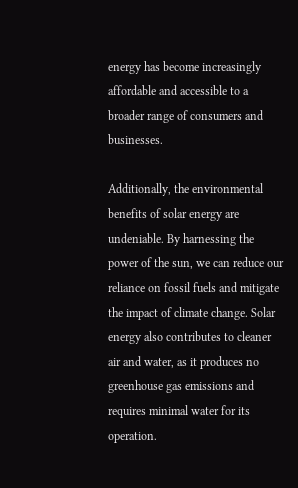energy has become increasingly affordable and accessible to a broader range of consumers and businesses.

Additionally, the environmental benefits of solar energy are undeniable. By harnessing the power of the sun, we can reduce our reliance on fossil fuels and mitigate the impact of climate change. Solar energy also contributes to cleaner air and water, as it produces no greenhouse gas emissions and requires minimal water for its operation.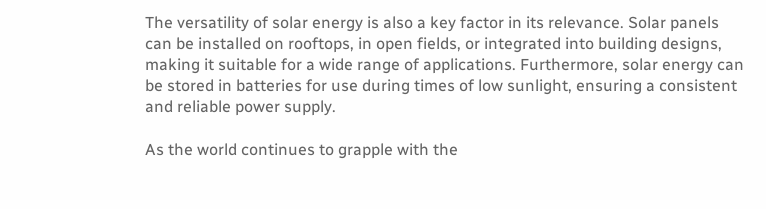The versatility of solar energy is also a key factor in its relevance. Solar panels can be installed on rooftops, in open fields, or integrated into building designs, making it suitable for a wide range of applications. Furthermore, solar energy can be stored in batteries for use during times of low sunlight, ensuring a consistent and reliable power supply.

As the world continues to grapple with the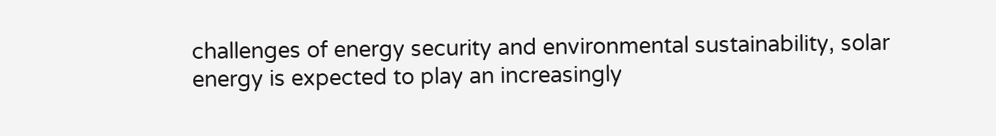challenges of energy security and environmental sustainability, solar energy is expected to play an increasingly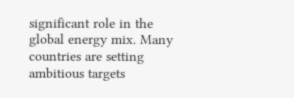significant role in the global energy mix. Many countries are setting ambitious targets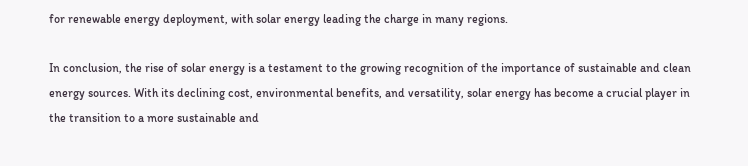for renewable energy deployment, with solar energy leading the charge in many regions.

In conclusion, the rise of solar energy is a testament to the growing recognition of the importance of sustainable and clean energy sources. With its declining cost, environmental benefits, and versatility, solar energy has become a crucial player in the transition to a more sustainable and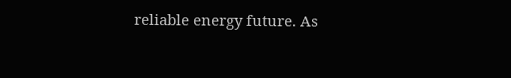reliable energy future. As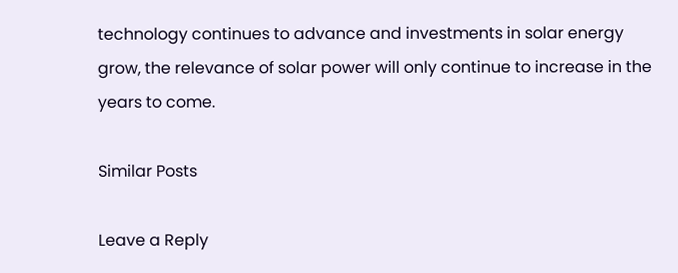technology continues to advance and investments in solar energy grow, the relevance of solar power will only continue to increase in the years to come.

Similar Posts

Leave a Reply